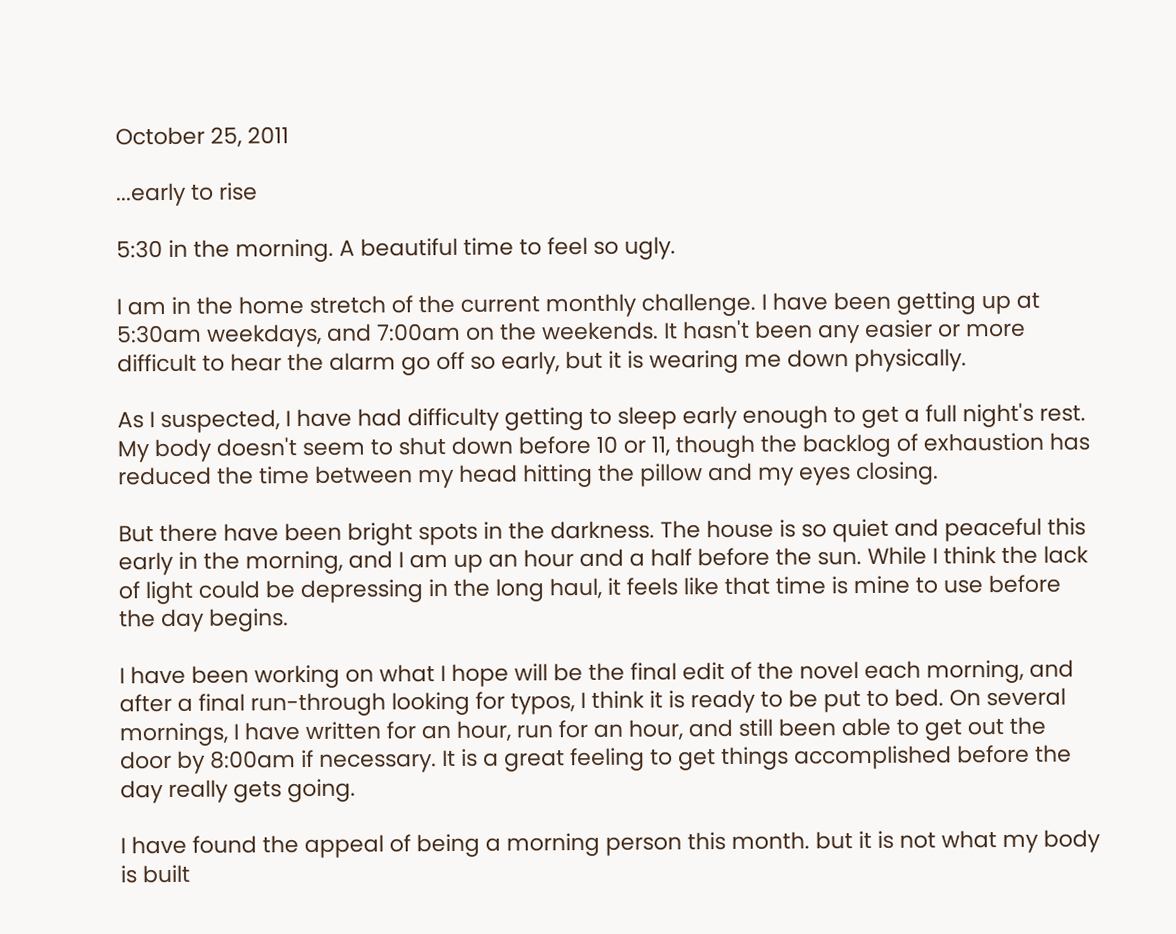October 25, 2011

...early to rise

5:30 in the morning. A beautiful time to feel so ugly.

I am in the home stretch of the current monthly challenge. I have been getting up at 5:30am weekdays, and 7:00am on the weekends. It hasn't been any easier or more difficult to hear the alarm go off so early, but it is wearing me down physically.

As I suspected, I have had difficulty getting to sleep early enough to get a full night's rest. My body doesn't seem to shut down before 10 or 11, though the backlog of exhaustion has reduced the time between my head hitting the pillow and my eyes closing.

But there have been bright spots in the darkness. The house is so quiet and peaceful this early in the morning, and I am up an hour and a half before the sun. While I think the lack of light could be depressing in the long haul, it feels like that time is mine to use before the day begins.

I have been working on what I hope will be the final edit of the novel each morning, and after a final run-through looking for typos, I think it is ready to be put to bed. On several mornings, I have written for an hour, run for an hour, and still been able to get out the door by 8:00am if necessary. It is a great feeling to get things accomplished before the day really gets going.

I have found the appeal of being a morning person this month. but it is not what my body is built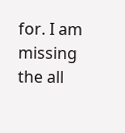for. I am missing the all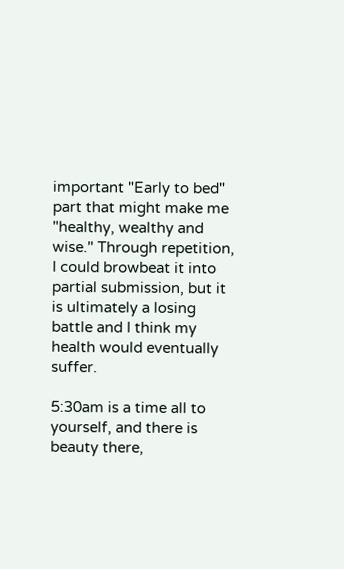important "Early to bed" part that might make me "healthy, wealthy and wise." Through repetition, I could browbeat it into partial submission, but it is ultimately a losing battle and I think my health would eventually suffer.

5:30am is a time all to yourself, and there is beauty there,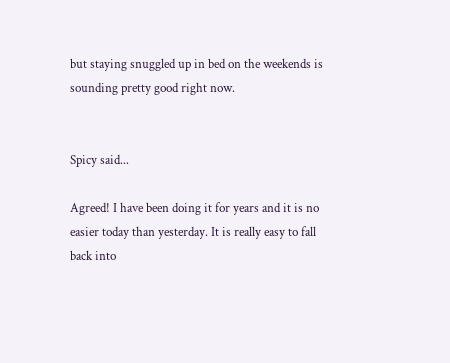but staying snuggled up in bed on the weekends is sounding pretty good right now.


Spicy said...

Agreed! I have been doing it for years and it is no easier today than yesterday. It is really easy to fall back into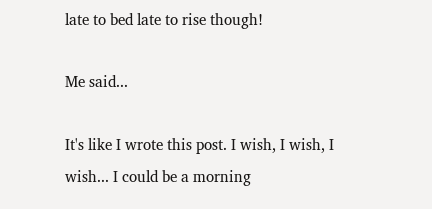late to bed late to rise though!

Me said...

It's like I wrote this post. I wish, I wish, I wish... I could be a morning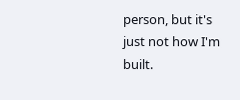person, but it's just not how I'm built.